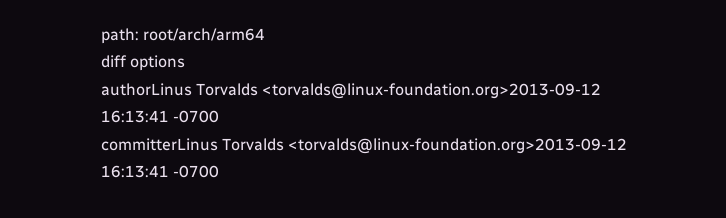path: root/arch/arm64
diff options
authorLinus Torvalds <torvalds@linux-foundation.org>2013-09-12 16:13:41 -0700
committerLinus Torvalds <torvalds@linux-foundation.org>2013-09-12 16:13:41 -0700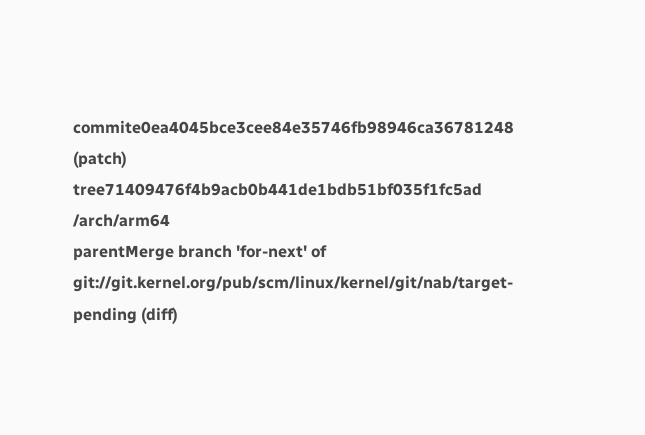commite0ea4045bce3cee84e35746fb98946ca36781248 (patch)
tree71409476f4b9acb0b441de1bdb51bf035f1fc5ad /arch/arm64
parentMerge branch 'for-next' of git://git.kernel.org/pub/scm/linux/kernel/git/nab/target-pending (diff)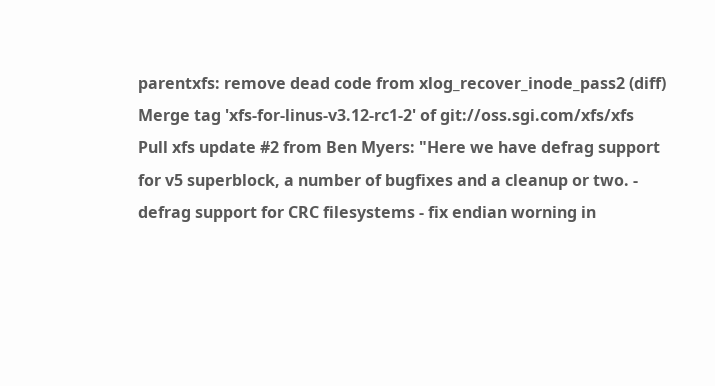parentxfs: remove dead code from xlog_recover_inode_pass2 (diff)
Merge tag 'xfs-for-linus-v3.12-rc1-2' of git://oss.sgi.com/xfs/xfs
Pull xfs update #2 from Ben Myers: "Here we have defrag support for v5 superblock, a number of bugfixes and a cleanup or two. - defrag support for CRC filesystems - fix endian worning in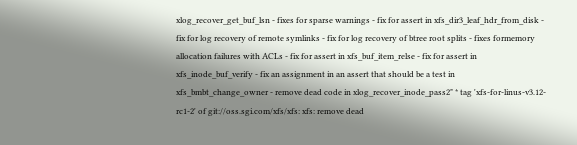xlog_recover_get_buf_lsn - fixes for sparse warnings - fix for assert in xfs_dir3_leaf_hdr_from_disk - fix for log recovery of remote symlinks - fix for log recovery of btree root splits - fixes formemory allocation failures with ACLs - fix for assert in xfs_buf_item_relse - fix for assert in xfs_inode_buf_verify - fix an assignment in an assert that should be a test in xfs_bmbt_change_owner - remove dead code in xlog_recover_inode_pass2" * tag 'xfs-for-linus-v3.12-rc1-2' of git://oss.sgi.com/xfs/xfs: xfs: remove dead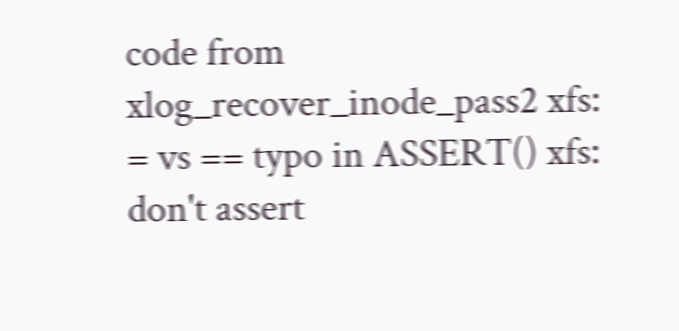code from xlog_recover_inode_pass2 xfs: = vs == typo in ASSERT() xfs: don't assert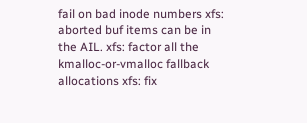fail on bad inode numbers xfs: aborted buf items can be in the AIL. xfs: factor all the kmalloc-or-vmalloc fallback allocations xfs: fix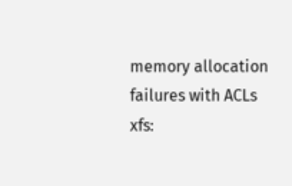memory allocation failures with ACLs xfs: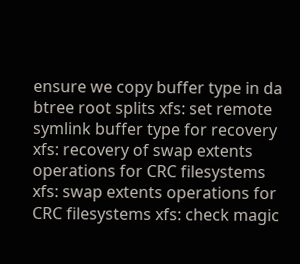ensure we copy buffer type in da btree root splits xfs: set remote symlink buffer type for recovery xfs: recovery of swap extents operations for CRC filesystems xfs: swap extents operations for CRC filesystems xfs: check magic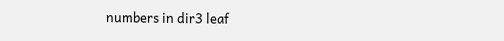numbers in dir3 leaf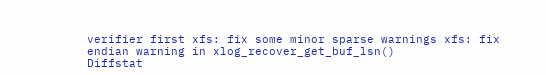verifier first xfs: fix some minor sparse warnings xfs: fix endian warning in xlog_recover_get_buf_lsn()
Diffstat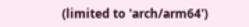(limited to 'arch/arm64')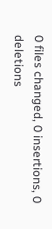0 files changed, 0 insertions, 0 deletions